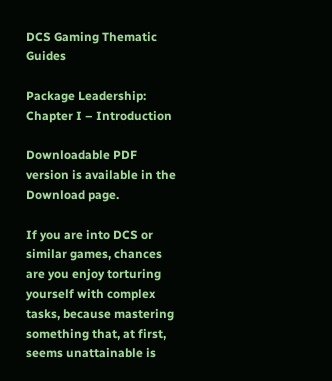DCS Gaming Thematic Guides

Package Leadership: Chapter I – Introduction

Downloadable PDF version is available in the Download page.

If you are into DCS or similar games, chances are you enjoy torturing yourself with complex tasks, because mastering something that, at first, seems unattainable is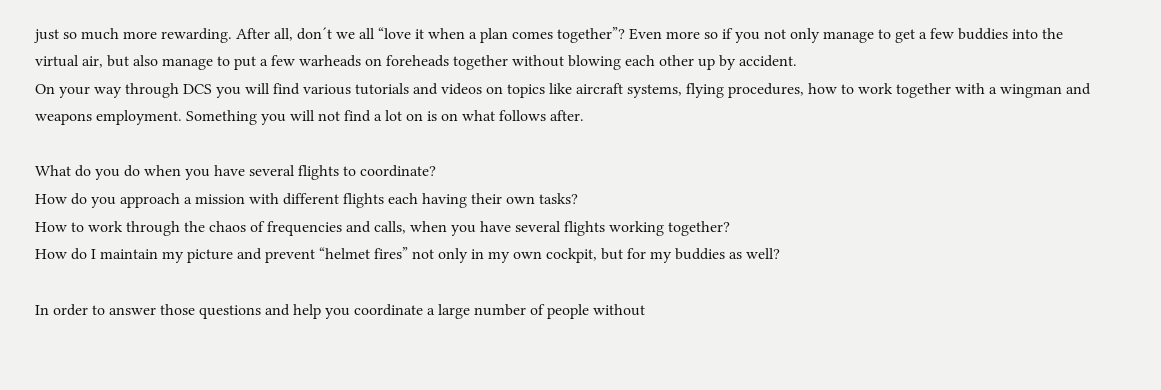just so much more rewarding. After all, don´t we all “love it when a plan comes together”? Even more so if you not only manage to get a few buddies into the virtual air, but also manage to put a few warheads on foreheads together without blowing each other up by accident.
On your way through DCS you will find various tutorials and videos on topics like aircraft systems, flying procedures, how to work together with a wingman and weapons employment. Something you will not find a lot on is on what follows after.

What do you do when you have several flights to coordinate?
How do you approach a mission with different flights each having their own tasks?
How to work through the chaos of frequencies and calls, when you have several flights working together?
How do I maintain my picture and prevent “helmet fires” not only in my own cockpit, but for my buddies as well?

In order to answer those questions and help you coordinate a large number of people without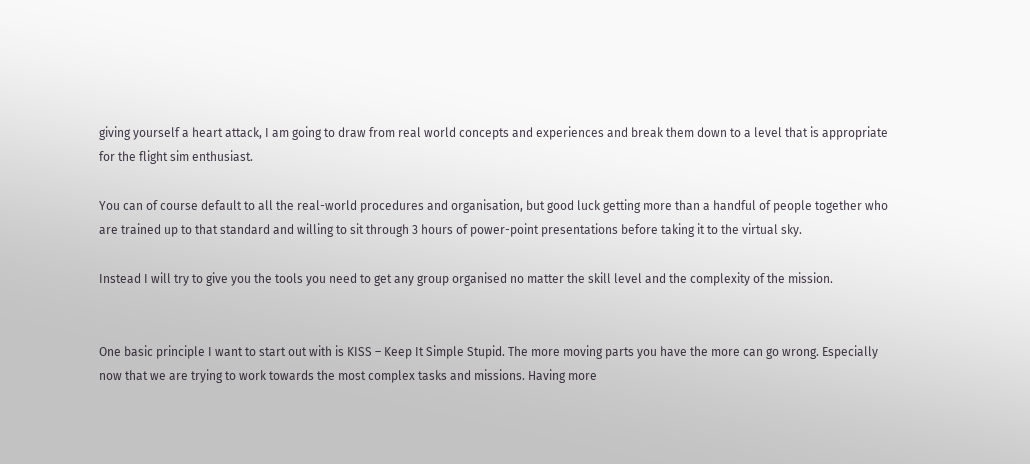giving yourself a heart attack, I am going to draw from real world concepts and experiences and break them down to a level that is appropriate for the flight sim enthusiast.

You can of course default to all the real-world procedures and organisation, but good luck getting more than a handful of people together who are trained up to that standard and willing to sit through 3 hours of power-point presentations before taking it to the virtual sky.

Instead I will try to give you the tools you need to get any group organised no matter the skill level and the complexity of the mission.


One basic principle I want to start out with is KISS – Keep It Simple Stupid. The more moving parts you have the more can go wrong. Especially now that we are trying to work towards the most complex tasks and missions. Having more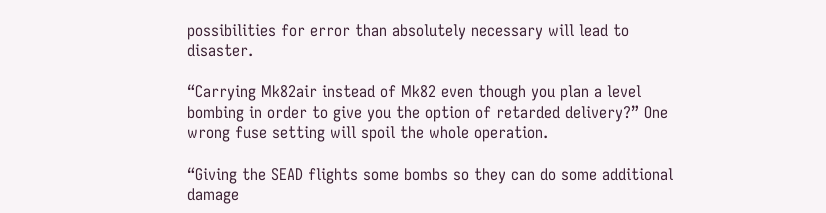possibilities for error than absolutely necessary will lead to disaster.

“Carrying Mk82air instead of Mk82 even though you plan a level bombing in order to give you the option of retarded delivery?” One wrong fuse setting will spoil the whole operation.

“Giving the SEAD flights some bombs so they can do some additional damage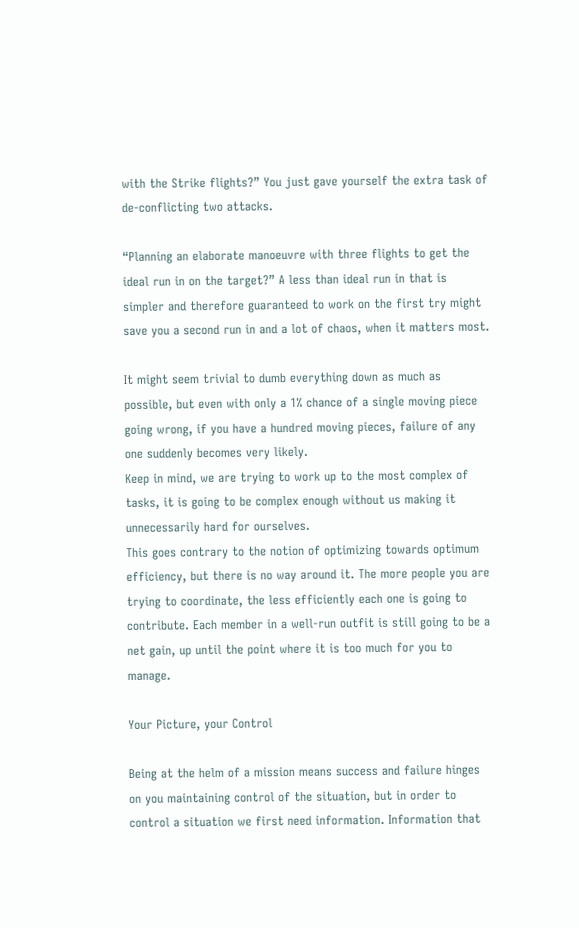with the Strike flights?” You just gave yourself the extra task of de-conflicting two attacks.

“Planning an elaborate manoeuvre with three flights to get the ideal run in on the target?” A less than ideal run in that is simpler and therefore guaranteed to work on the first try might save you a second run in and a lot of chaos, when it matters most.

It might seem trivial to dumb everything down as much as possible, but even with only a 1% chance of a single moving piece going wrong, if you have a hundred moving pieces, failure of any one suddenly becomes very likely.
Keep in mind, we are trying to work up to the most complex of tasks, it is going to be complex enough without us making it unnecessarily hard for ourselves.
This goes contrary to the notion of optimizing towards optimum efficiency, but there is no way around it. The more people you are trying to coordinate, the less efficiently each one is going to contribute. Each member in a well-run outfit is still going to be a net gain, up until the point where it is too much for you to manage.

Your Picture, your Control

Being at the helm of a mission means success and failure hinges on you maintaining control of the situation, but in order to control a situation we first need information. Information that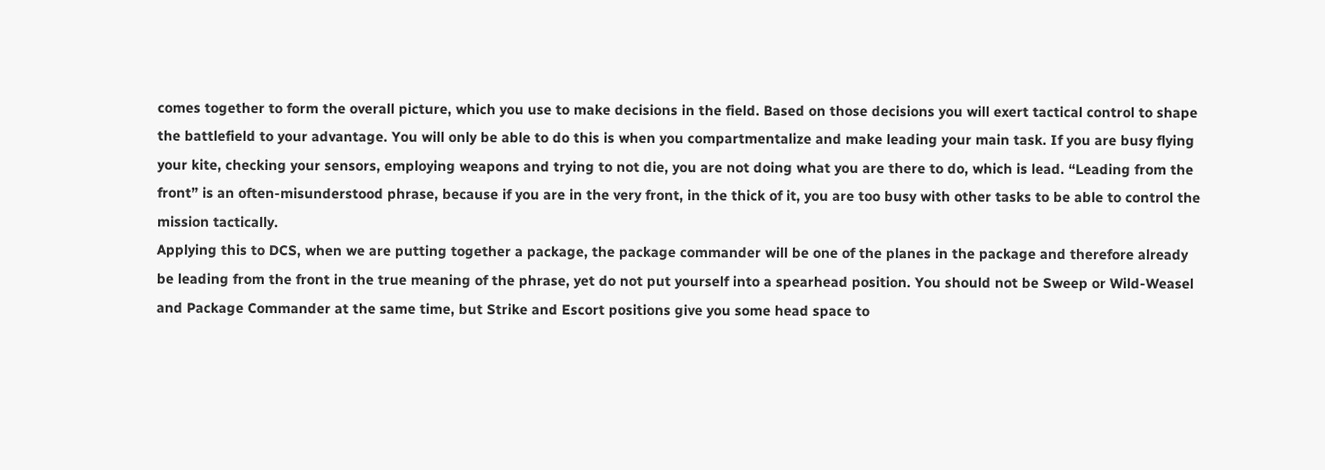comes together to form the overall picture, which you use to make decisions in the field. Based on those decisions you will exert tactical control to shape the battlefield to your advantage. You will only be able to do this is when you compartmentalize and make leading your main task. If you are busy flying your kite, checking your sensors, employing weapons and trying to not die, you are not doing what you are there to do, which is lead. “Leading from the front” is an often-misunderstood phrase, because if you are in the very front, in the thick of it, you are too busy with other tasks to be able to control the mission tactically.
Applying this to DCS, when we are putting together a package, the package commander will be one of the planes in the package and therefore already be leading from the front in the true meaning of the phrase, yet do not put yourself into a spearhead position. You should not be Sweep or Wild-Weasel and Package Commander at the same time, but Strike and Escort positions give you some head space to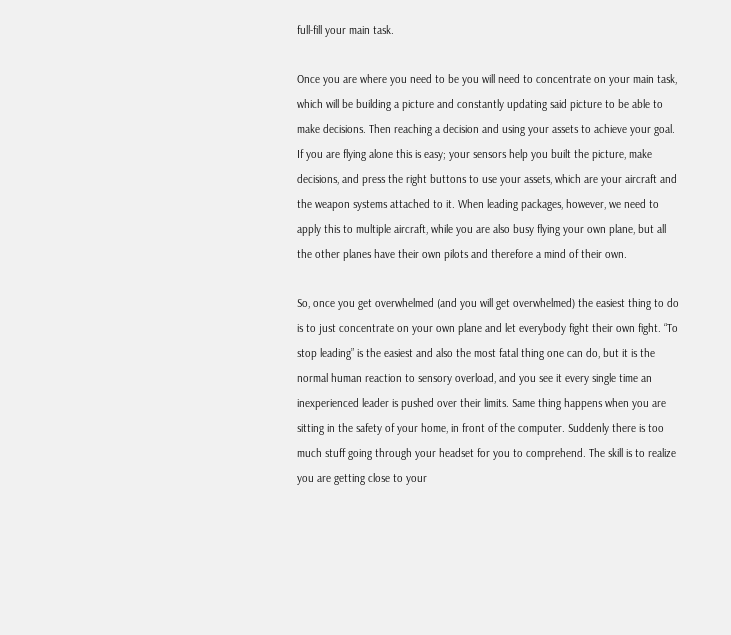full-fill your main task.

Once you are where you need to be you will need to concentrate on your main task, which will be building a picture and constantly updating said picture to be able to make decisions. Then reaching a decision and using your assets to achieve your goal. If you are flying alone this is easy; your sensors help you built the picture, make decisions, and press the right buttons to use your assets, which are your aircraft and the weapon systems attached to it. When leading packages, however, we need to apply this to multiple aircraft, while you are also busy flying your own plane, but all the other planes have their own pilots and therefore a mind of their own.

So, once you get overwhelmed (and you will get overwhelmed) the easiest thing to do is to just concentrate on your own plane and let everybody fight their own fight. “To stop leading” is the easiest and also the most fatal thing one can do, but it is the normal human reaction to sensory overload, and you see it every single time an inexperienced leader is pushed over their limits. Same thing happens when you are sitting in the safety of your home, in front of the computer. Suddenly there is too much stuff going through your headset for you to comprehend. The skill is to realize you are getting close to your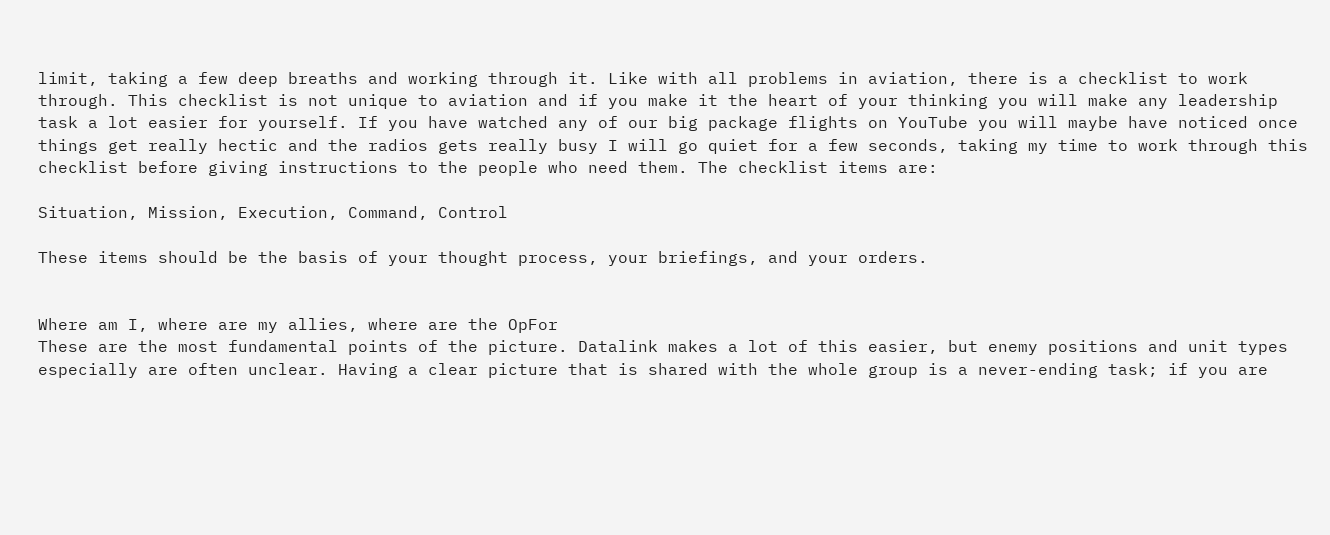limit, taking a few deep breaths and working through it. Like with all problems in aviation, there is a checklist to work through. This checklist is not unique to aviation and if you make it the heart of your thinking you will make any leadership task a lot easier for yourself. If you have watched any of our big package flights on YouTube you will maybe have noticed once things get really hectic and the radios gets really busy I will go quiet for a few seconds, taking my time to work through this checklist before giving instructions to the people who need them. The checklist items are:

Situation, Mission, Execution, Command, Control

These items should be the basis of your thought process, your briefings, and your orders.


Where am I, where are my allies, where are the OpFor
These are the most fundamental points of the picture. Datalink makes a lot of this easier, but enemy positions and unit types especially are often unclear. Having a clear picture that is shared with the whole group is a never-ending task; if you are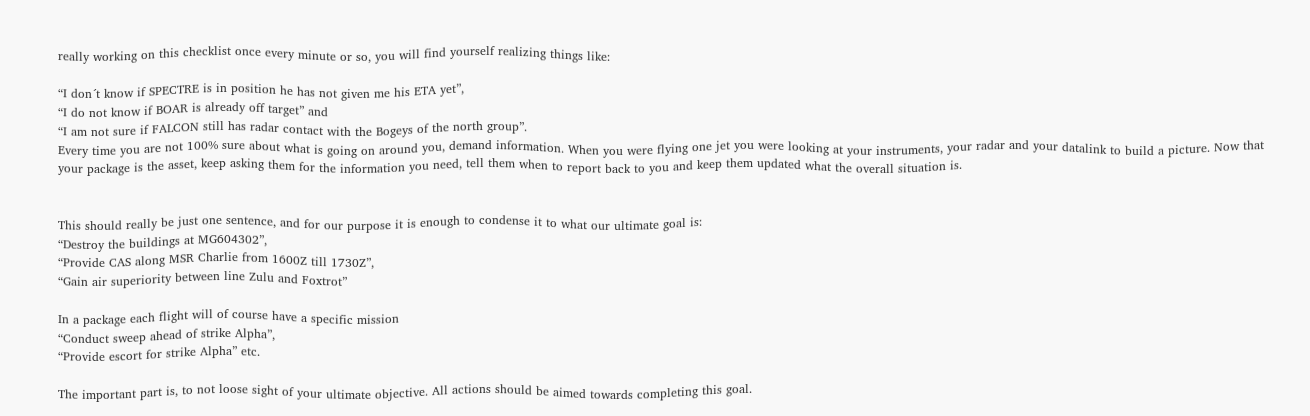really working on this checklist once every minute or so, you will find yourself realizing things like:

“I don´t know if SPECTRE is in position he has not given me his ETA yet”,
“I do not know if BOAR is already off target” and
“I am not sure if FALCON still has radar contact with the Bogeys of the north group”.
Every time you are not 100% sure about what is going on around you, demand information. When you were flying one jet you were looking at your instruments, your radar and your datalink to build a picture. Now that your package is the asset, keep asking them for the information you need, tell them when to report back to you and keep them updated what the overall situation is.


This should really be just one sentence, and for our purpose it is enough to condense it to what our ultimate goal is:
“Destroy the buildings at MG604302”,
“Provide CAS along MSR Charlie from 1600Z till 1730Z”,
“Gain air superiority between line Zulu and Foxtrot”

In a package each flight will of course have a specific mission
“Conduct sweep ahead of strike Alpha”,
“Provide escort for strike Alpha” etc.

The important part is, to not loose sight of your ultimate objective. All actions should be aimed towards completing this goal.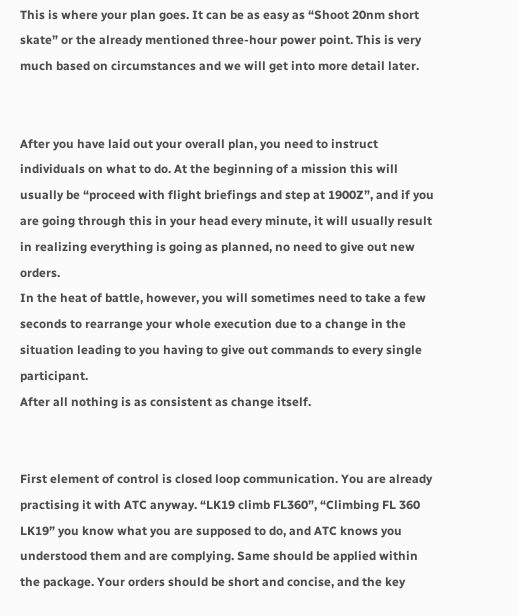This is where your plan goes. It can be as easy as “Shoot 20nm short skate” or the already mentioned three-hour power point. This is very much based on circumstances and we will get into more detail later.


After you have laid out your overall plan, you need to instruct individuals on what to do. At the beginning of a mission this will usually be “proceed with flight briefings and step at 1900Z”, and if you are going through this in your head every minute, it will usually result in realizing everything is going as planned, no need to give out new orders.
In the heat of battle, however, you will sometimes need to take a few seconds to rearrange your whole execution due to a change in the situation leading to you having to give out commands to every single participant.
After all nothing is as consistent as change itself.


First element of control is closed loop communication. You are already practising it with ATC anyway. “LK19 climb FL360”, “Climbing FL 360 LK19” you know what you are supposed to do, and ATC knows you understood them and are complying. Same should be applied within the package. Your orders should be short and concise, and the key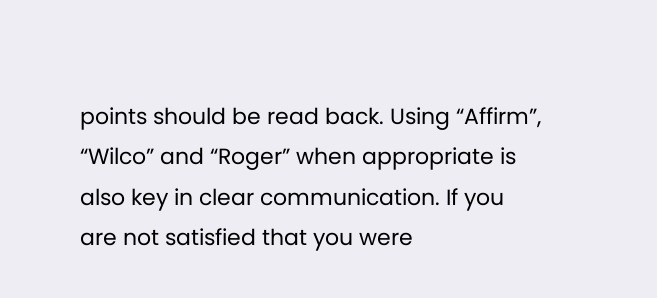points should be read back. Using “Affirm”, “Wilco” and “Roger” when appropriate is also key in clear communication. If you are not satisfied that you were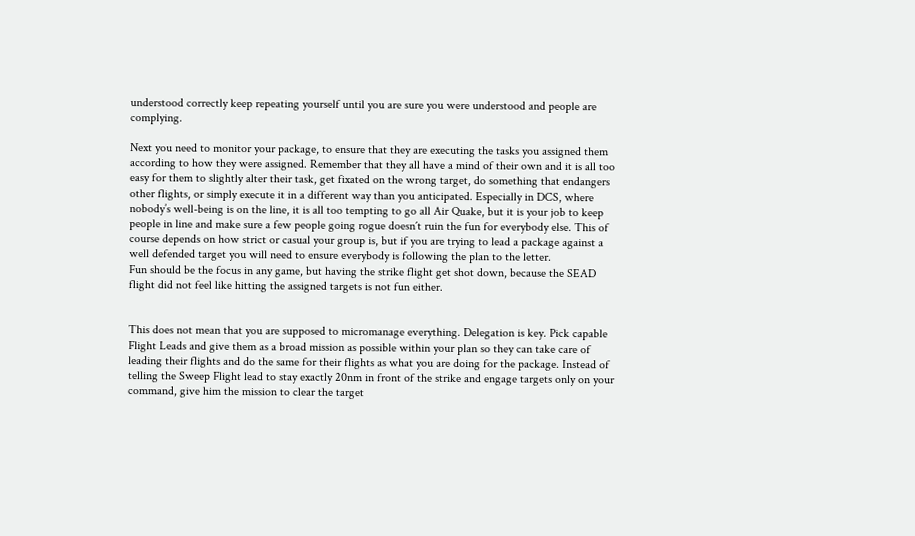understood correctly keep repeating yourself until you are sure you were understood and people are complying.

Next you need to monitor your package, to ensure that they are executing the tasks you assigned them according to how they were assigned. Remember that they all have a mind of their own and it is all too easy for them to slightly alter their task, get fixated on the wrong target, do something that endangers other flights, or simply execute it in a different way than you anticipated. Especially in DCS, where nobody’s well-being is on the line, it is all too tempting to go all Air Quake, but it is your job to keep people in line and make sure a few people going rogue doesn´t ruin the fun for everybody else. This of course depends on how strict or casual your group is, but if you are trying to lead a package against a well defended target you will need to ensure everybody is following the plan to the letter.
Fun should be the focus in any game, but having the strike flight get shot down, because the SEAD flight did not feel like hitting the assigned targets is not fun either.


This does not mean that you are supposed to micromanage everything. Delegation is key. Pick capable Flight Leads and give them as a broad mission as possible within your plan so they can take care of leading their flights and do the same for their flights as what you are doing for the package. Instead of telling the Sweep Flight lead to stay exactly 20nm in front of the strike and engage targets only on your command, give him the mission to clear the target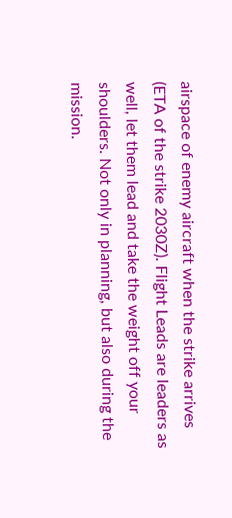airspace of enemy aircraft when the strike arrives (ETA of the strike 2030Z). Flight Leads are leaders as well, let them lead and take the weight off your shoulders. Not only in planning, but also during the mission.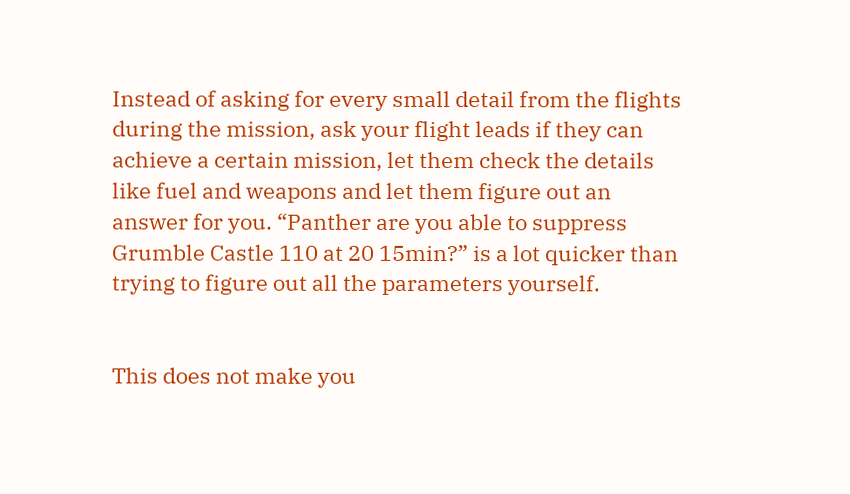Instead of asking for every small detail from the flights during the mission, ask your flight leads if they can achieve a certain mission, let them check the details like fuel and weapons and let them figure out an answer for you. “Panther are you able to suppress Grumble Castle 110 at 20 15min?” is a lot quicker than trying to figure out all the parameters yourself.


This does not make you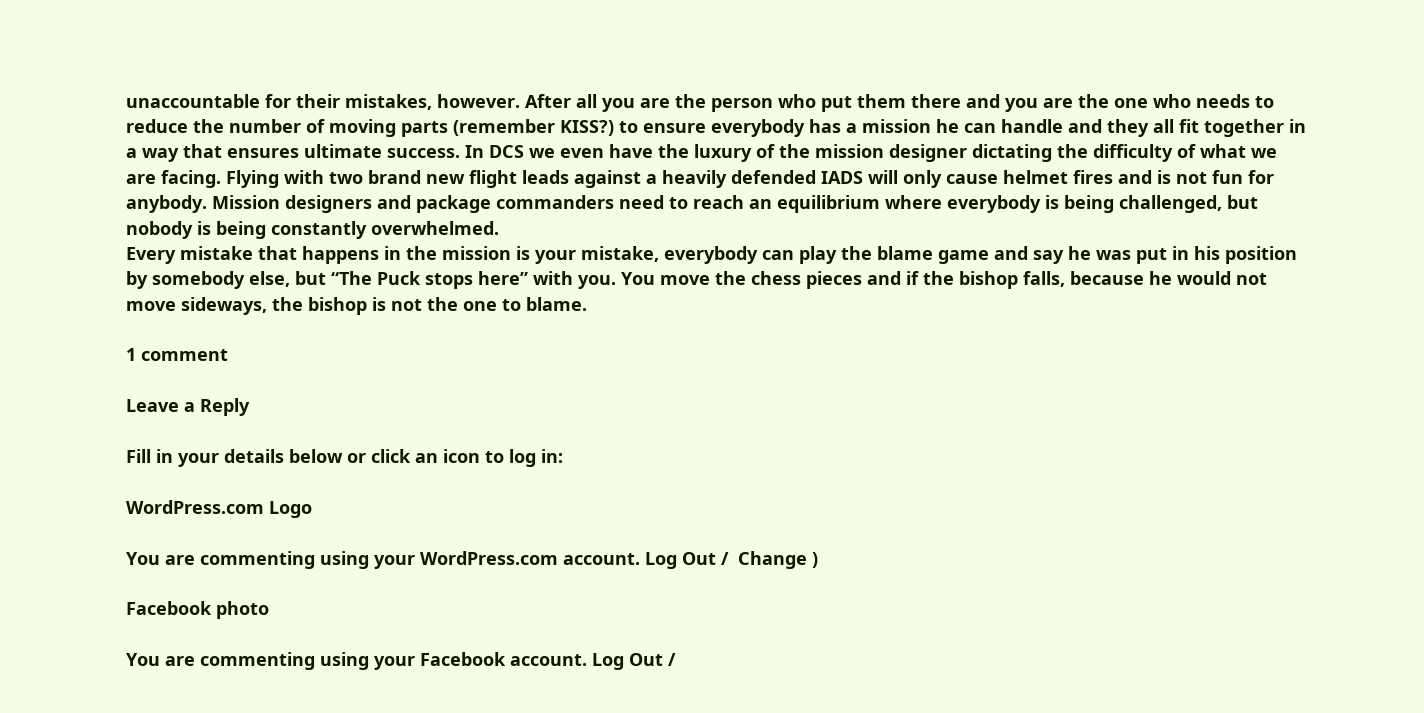unaccountable for their mistakes, however. After all you are the person who put them there and you are the one who needs to reduce the number of moving parts (remember KISS?) to ensure everybody has a mission he can handle and they all fit together in a way that ensures ultimate success. In DCS we even have the luxury of the mission designer dictating the difficulty of what we are facing. Flying with two brand new flight leads against a heavily defended IADS will only cause helmet fires and is not fun for anybody. Mission designers and package commanders need to reach an equilibrium where everybody is being challenged, but nobody is being constantly overwhelmed.
Every mistake that happens in the mission is your mistake, everybody can play the blame game and say he was put in his position by somebody else, but “The Puck stops here” with you. You move the chess pieces and if the bishop falls, because he would not move sideways, the bishop is not the one to blame.

1 comment

Leave a Reply

Fill in your details below or click an icon to log in:

WordPress.com Logo

You are commenting using your WordPress.com account. Log Out /  Change )

Facebook photo

You are commenting using your Facebook account. Log Out /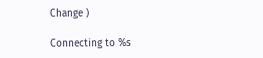Change )

Connecting to %s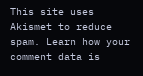This site uses Akismet to reduce spam. Learn how your comment data is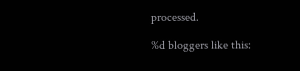processed.

%d bloggers like this: